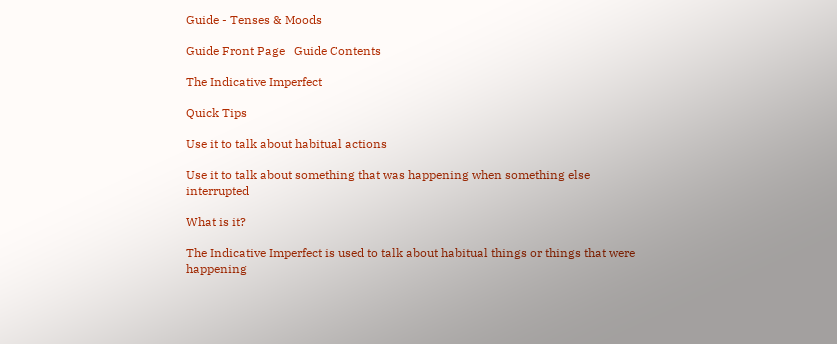Guide - Tenses & Moods

Guide Front Page   Guide Contents

The Indicative Imperfect

Quick Tips

Use it to talk about habitual actions

Use it to talk about something that was happening when something else interrupted

What is it?

The Indicative Imperfect is used to talk about habitual things or things that were happening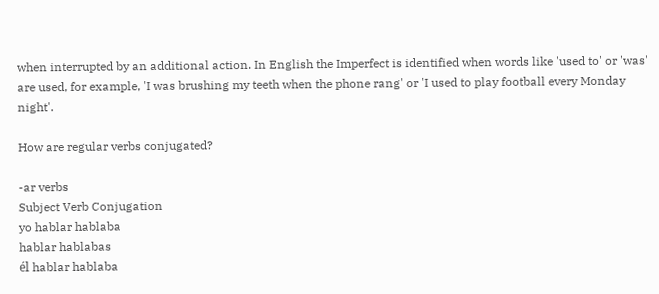when interrupted by an additional action. In English the Imperfect is identified when words like 'used to' or 'was' are used, for example, 'I was brushing my teeth when the phone rang' or 'I used to play football every Monday night'.

How are regular verbs conjugated?

-ar verbs
Subject Verb Conjugation
yo hablar hablaba
hablar hablabas
él hablar hablaba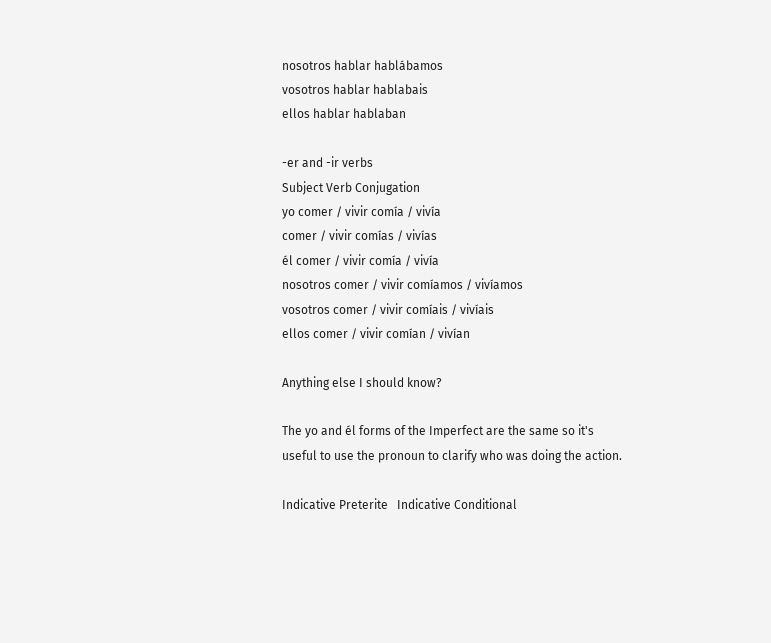nosotros hablar hablábamos
vosotros hablar hablabais
ellos hablar hablaban

-er and -ir verbs
Subject Verb Conjugation
yo comer / vivir comía / vivía
comer / vivir comías / vivías
él comer / vivir comía / vivía
nosotros comer / vivir comíamos / vivíamos
vosotros comer / vivir comíais / vivíais
ellos comer / vivir comían / vivían

Anything else I should know?

The yo and él forms of the Imperfect are the same so it's useful to use the pronoun to clarify who was doing the action.

Indicative Preterite   Indicative Conditional